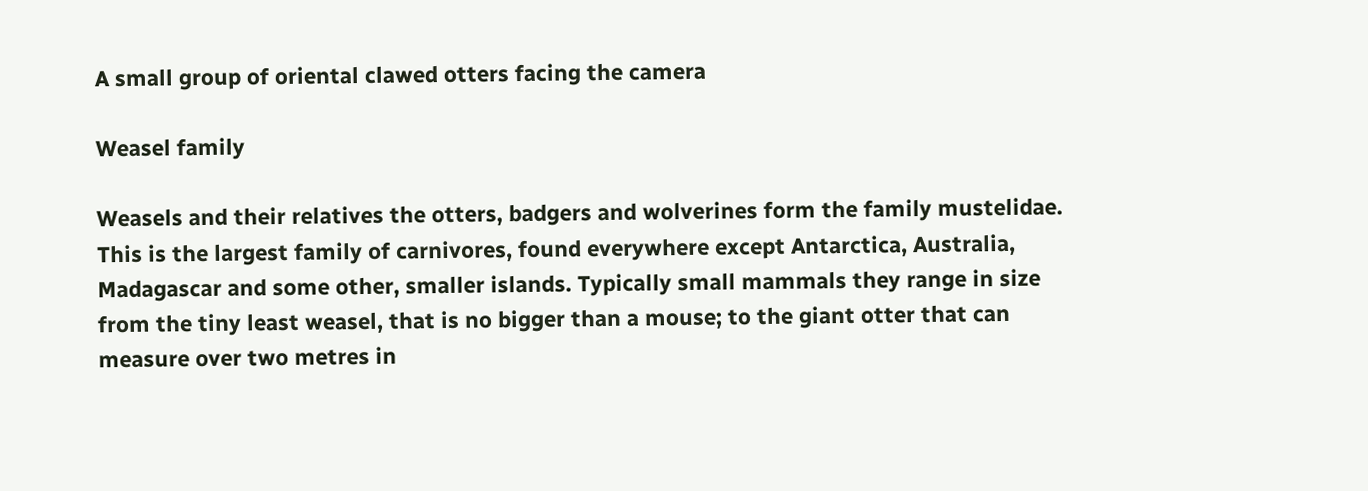A small group of oriental clawed otters facing the camera

Weasel family

Weasels and their relatives the otters, badgers and wolverines form the family mustelidae. This is the largest family of carnivores, found everywhere except Antarctica, Australia, Madagascar and some other, smaller islands. Typically small mammals they range in size from the tiny least weasel, that is no bigger than a mouse; to the giant otter that can measure over two metres in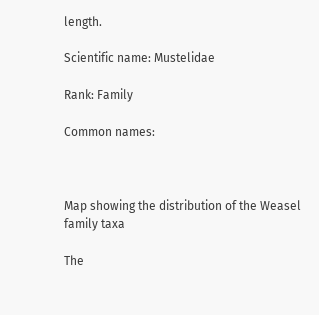length.

Scientific name: Mustelidae

Rank: Family

Common names:



Map showing the distribution of the Weasel family taxa

The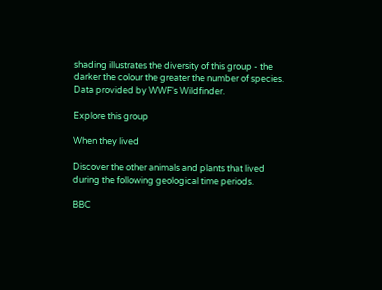shading illustrates the diversity of this group - the darker the colour the greater the number of species. Data provided by WWF's Wildfinder.

Explore this group

When they lived

Discover the other animals and plants that lived during the following geological time periods.

BBC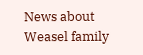News about Weasel family